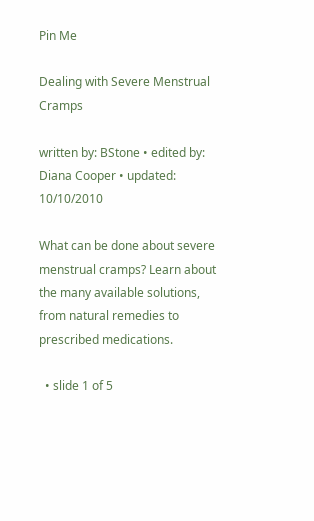Pin Me

Dealing with Severe Menstrual Cramps

written by: BStone • edited by: Diana Cooper • updated: 10/10/2010

What can be done about severe menstrual cramps? Learn about the many available solutions, from natural remedies to prescribed medications.

  • slide 1 of 5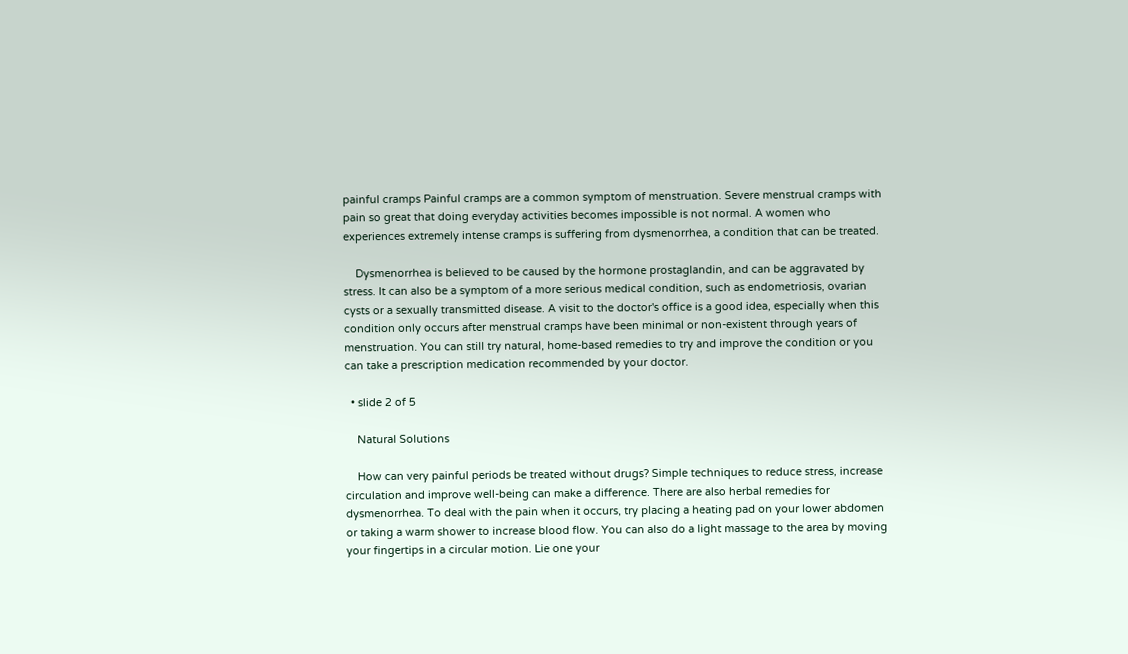painful cramps Painful cramps are a common symptom of menstruation. Severe menstrual cramps with pain so great that doing everyday activities becomes impossible is not normal. A women who experiences extremely intense cramps is suffering from dysmenorrhea, a condition that can be treated.

    Dysmenorrhea is believed to be caused by the hormone prostaglandin, and can be aggravated by stress. It can also be a symptom of a more serious medical condition, such as endometriosis, ovarian cysts or a sexually transmitted disease. A visit to the doctor's office is a good idea, especially when this condition only occurs after menstrual cramps have been minimal or non-existent through years of menstruation. You can still try natural, home-based remedies to try and improve the condition or you can take a prescription medication recommended by your doctor.

  • slide 2 of 5

    Natural Solutions

    How can very painful periods be treated without drugs? Simple techniques to reduce stress, increase circulation and improve well-being can make a difference. There are also herbal remedies for dysmenorrhea. To deal with the pain when it occurs, try placing a heating pad on your lower abdomen or taking a warm shower to increase blood flow. You can also do a light massage to the area by moving your fingertips in a circular motion. Lie one your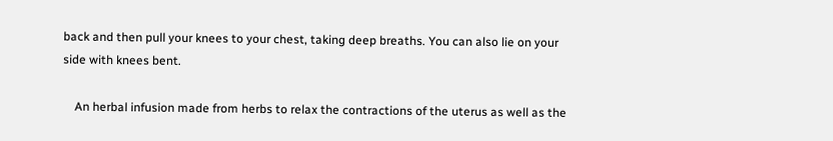back and then pull your knees to your chest, taking deep breaths. You can also lie on your side with knees bent.

    An herbal infusion made from herbs to relax the contractions of the uterus as well as the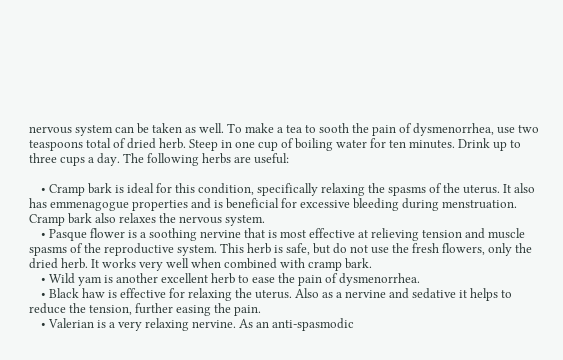nervous system can be taken as well. To make a tea to sooth the pain of dysmenorrhea, use two teaspoons total of dried herb. Steep in one cup of boiling water for ten minutes. Drink up to three cups a day. The following herbs are useful:

    • Cramp bark is ideal for this condition, specifically relaxing the spasms of the uterus. It also has emmenagogue properties and is beneficial for excessive bleeding during menstruation. Cramp bark also relaxes the nervous system.
    • Pasque flower is a soothing nervine that is most effective at relieving tension and muscle spasms of the reproductive system. This herb is safe, but do not use the fresh flowers, only the dried herb. It works very well when combined with cramp bark.
    • Wild yam is another excellent herb to ease the pain of dysmenorrhea.
    • Black haw is effective for relaxing the uterus. Also as a nervine and sedative it helps to reduce the tension, further easing the pain.
    • Valerian is a very relaxing nervine. As an anti-spasmodic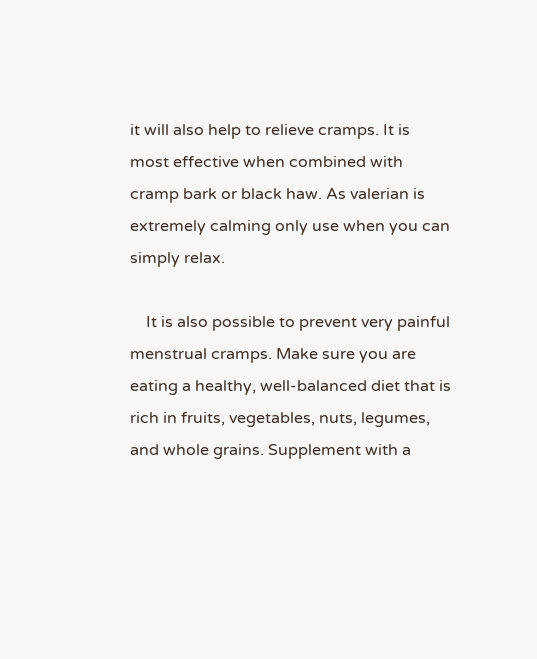it will also help to relieve cramps. It is most effective when combined with cramp bark or black haw. As valerian is extremely calming only use when you can simply relax.

    It is also possible to prevent very painful menstrual cramps. Make sure you are eating a healthy, well-balanced diet that is rich in fruits, vegetables, nuts, legumes, and whole grains. Supplement with a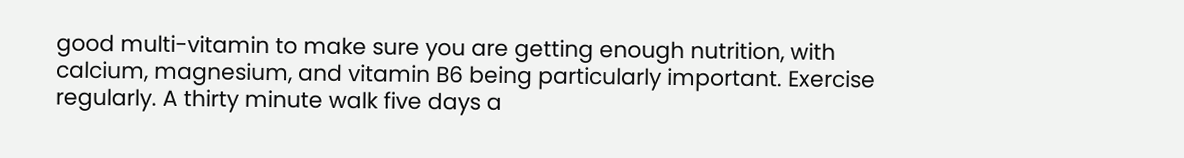good multi-vitamin to make sure you are getting enough nutrition, with calcium, magnesium, and vitamin B6 being particularly important. Exercise regularly. A thirty minute walk five days a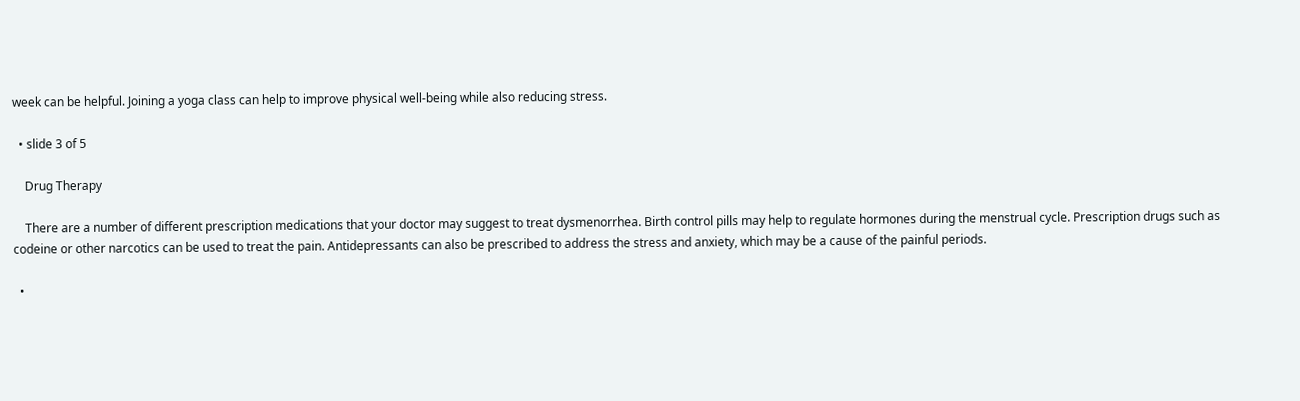week can be helpful. Joining a yoga class can help to improve physical well-being while also reducing stress.

  • slide 3 of 5

    Drug Therapy

    There are a number of different prescription medications that your doctor may suggest to treat dysmenorrhea. Birth control pills may help to regulate hormones during the menstrual cycle. Prescription drugs such as codeine or other narcotics can be used to treat the pain. Antidepressants can also be prescribed to address the stress and anxiety, which may be a cause of the painful periods.

  •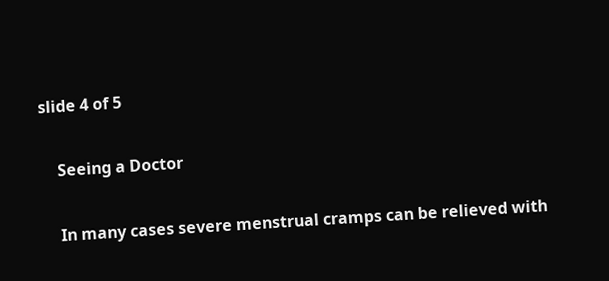slide 4 of 5

    Seeing a Doctor

    In many cases severe menstrual cramps can be relieved with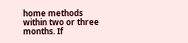home methods within two or three months. If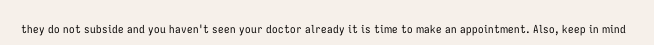they do not subside and you haven't seen your doctor already it is time to make an appointment. Also, keep in mind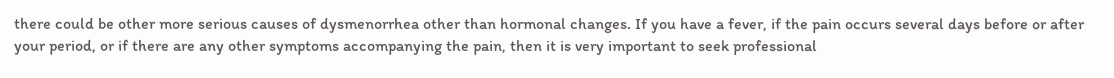there could be other more serious causes of dysmenorrhea other than hormonal changes. If you have a fever, if the pain occurs several days before or after your period, or if there are any other symptoms accompanying the pain, then it is very important to seek professional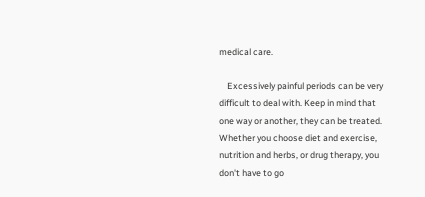medical care.

    Excessively painful periods can be very difficult to deal with. Keep in mind that one way or another, they can be treated. Whether you choose diet and exercise, nutrition and herbs, or drug therapy, you don't have to go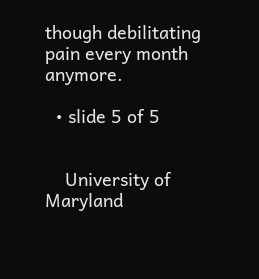though debilitating pain every month anymore.

  • slide 5 of 5


    University of Maryland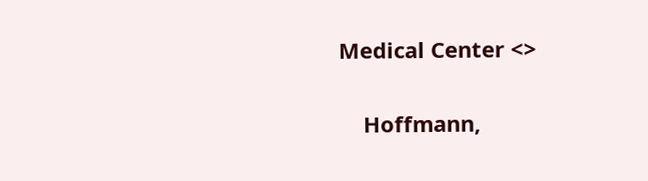Medical Center <>

    Hoffmann,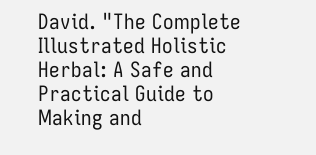David. "The Complete Illustrated Holistic Herbal: A Safe and Practical Guide to Making and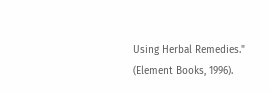Using Herbal Remedies." (Element Books, 1996).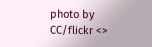photo by CC/flickr <>